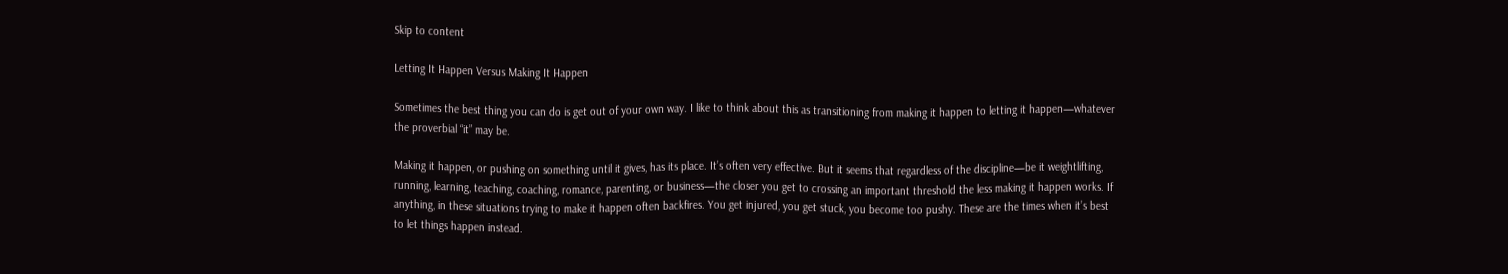Skip to content

Letting It Happen Versus Making It Happen

Sometimes the best thing you can do is get out of your own way. I like to think about this as transitioning from making it happen to letting it happen—whatever the proverbial “it” may be.

Making it happen, or pushing on something until it gives, has its place. It’s often very effective. But it seems that regardless of the discipline—be it weightlifting, running, learning, teaching, coaching, romance, parenting, or business—the closer you get to crossing an important threshold the less making it happen works. If anything, in these situations trying to make it happen often backfires. You get injured, you get stuck, you become too pushy. These are the times when it’s best to let things happen instead.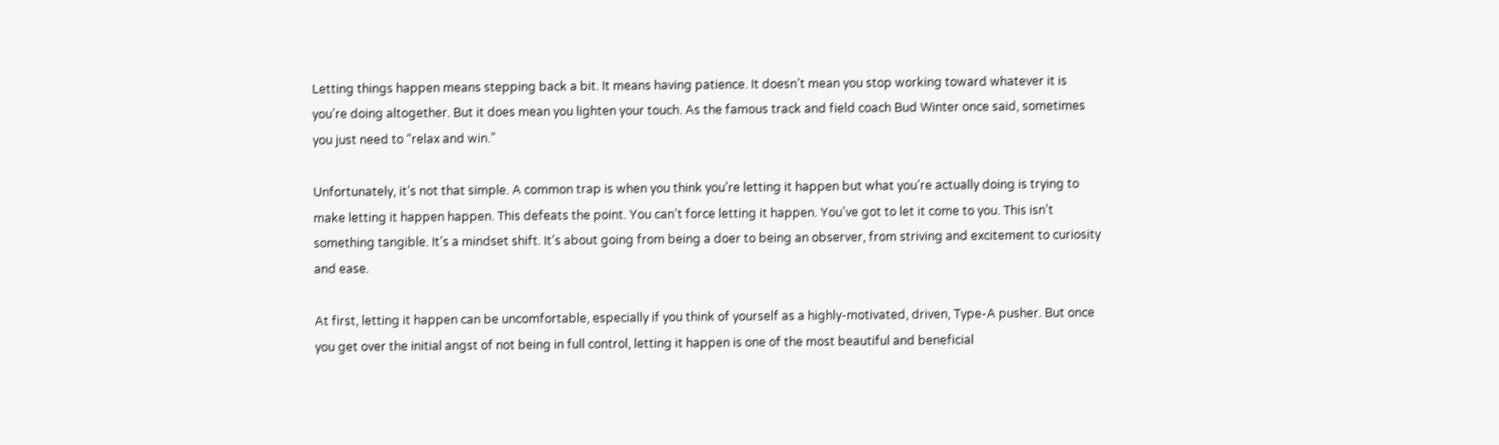Letting things happen means stepping back a bit. It means having patience. It doesn’t mean you stop working toward whatever it is you’re doing altogether. But it does mean you lighten your touch. As the famous track and field coach Bud Winter once said, sometimes you just need to “relax and win.”

Unfortunately, it’s not that simple. A common trap is when you think you’re letting it happen but what you’re actually doing is trying to make letting it happen happen. This defeats the point. You can’t force letting it happen. You’ve got to let it come to you. This isn’t something tangible. It’s a mindset shift. It’s about going from being a doer to being an observer, from striving and excitement to curiosity and ease.

At first, letting it happen can be uncomfortable, especially if you think of yourself as a highly-motivated, driven, Type-A pusher. But once you get over the initial angst of not being in full control, letting it happen is one of the most beautiful and beneficial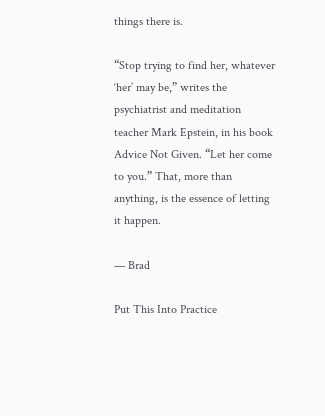things there is.

“Stop trying to find her, whatever ‘her’ may be,” writes the psychiatrist and meditation teacher Mark Epstein, in his book Advice Not Given. “Let her come to you.” That, more than anything, is the essence of letting it happen.

— Brad

Put This Into Practice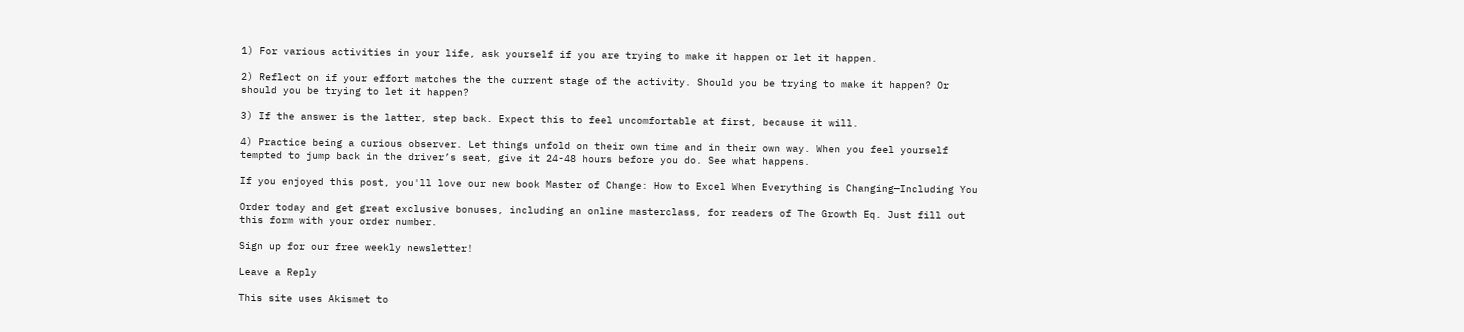1) For various activities in your life, ask yourself if you are trying to make it happen or let it happen.

2) Reflect on if your effort matches the the current stage of the activity. Should you be trying to make it happen? Or should you be trying to let it happen?

3) If the answer is the latter, step back. Expect this to feel uncomfortable at first, because it will.

4) Practice being a curious observer. Let things unfold on their own time and in their own way. When you feel yourself tempted to jump back in the driver’s seat, give it 24-48 hours before you do. See what happens.

If you enjoyed this post, you'll love our new book Master of Change: How to Excel When Everything is Changing—Including You

Order today and get great exclusive bonuses, including an online masterclass, for readers of The Growth Eq. Just fill out this form with your order number.

Sign up for our free weekly newsletter!

Leave a Reply

This site uses Akismet to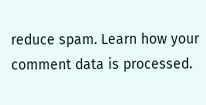reduce spam. Learn how your comment data is processed.